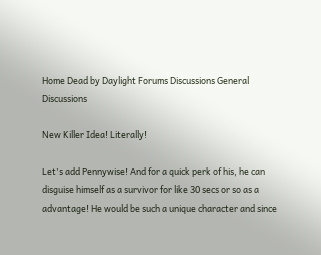Home Dead by Daylight Forums Discussions General Discussions

New Killer Idea! Literally!

Let's add Pennywise! And for a quick perk of his, he can disguise himself as a survivor for like 30 secs or so as a advantage! He would be such a unique character and since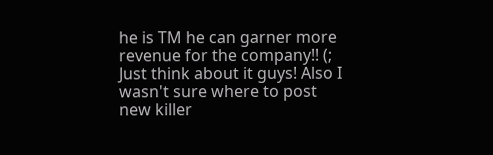he is TM he can garner more revenue for the company!! (; Just think about it guys! Also I wasn't sure where to post new killer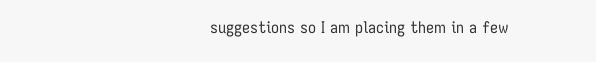suggestions so I am placing them in a few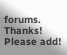forums. Thanks! Please add!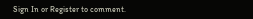Sign In or Register to comment.